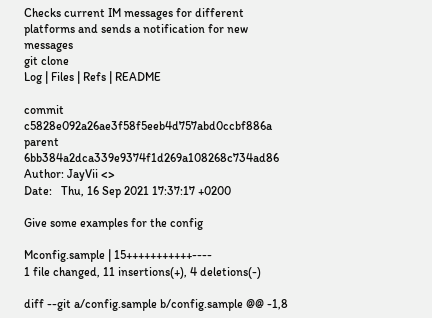Checks current IM messages for different platforms and sends a notification for new messages
git clone
Log | Files | Refs | README

commit c5828e092a26ae3f58f5eeb4d757abd0ccbf886a
parent 6bb384a2dca339e9374f1d269a108268c734ad86
Author: JayVii <>
Date:   Thu, 16 Sep 2021 17:37:17 +0200

Give some examples for the config

Mconfig.sample | 15+++++++++++----
1 file changed, 11 insertions(+), 4 deletions(-)

diff --git a/config.sample b/config.sample @@ -1,8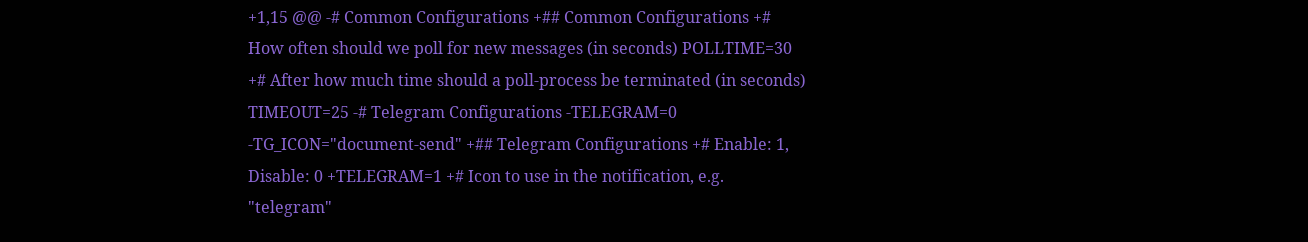+1,15 @@ -# Common Configurations +## Common Configurations +# How often should we poll for new messages (in seconds) POLLTIME=30 +# After how much time should a poll-process be terminated (in seconds) TIMEOUT=25 -# Telegram Configurations -TELEGRAM=0 -TG_ICON="document-send" +## Telegram Configurations +# Enable: 1, Disable: 0 +TELEGRAM=1 +# Icon to use in the notification, e.g. "telegram"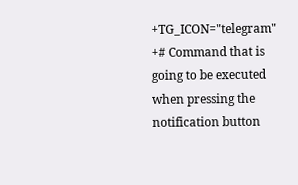+TG_ICON="telegram" +# Command that is going to be executed when pressing the notification button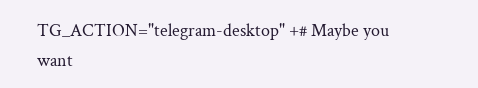TG_ACTION="telegram-desktop" +# Maybe you want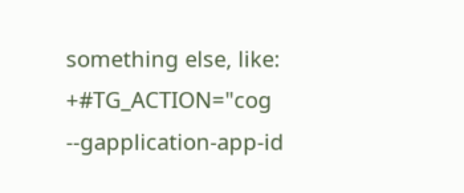something else, like: +#TG_ACTION="cog --gapplication-app-id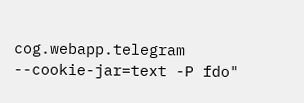cog.webapp.telegram --cookie-jar=text -P fdo"